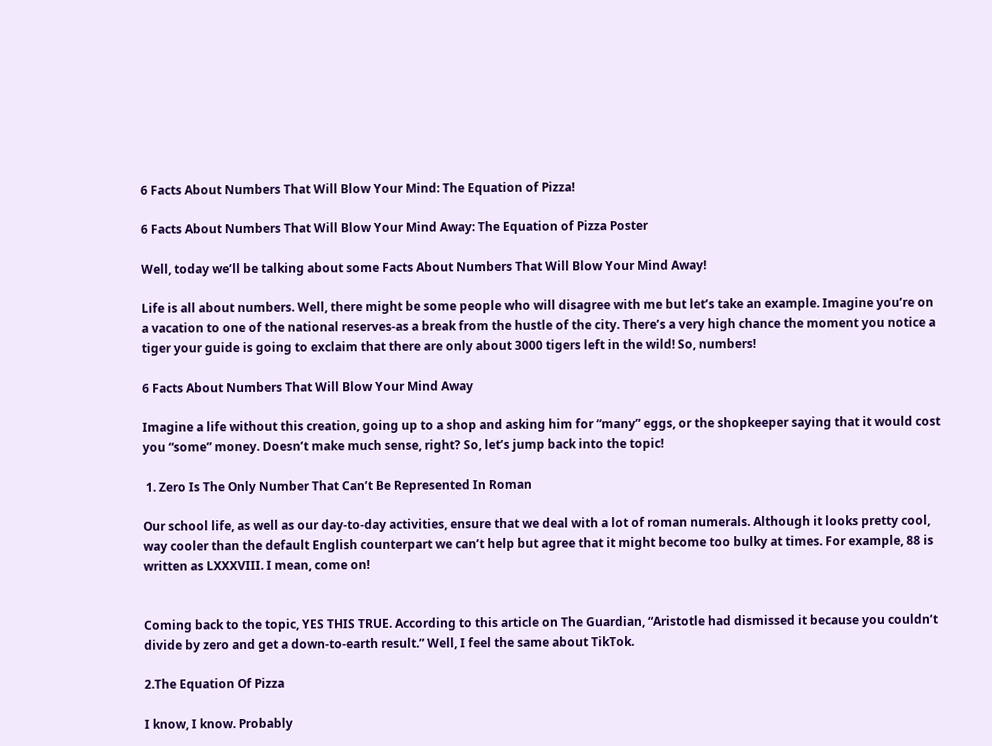6 Facts About Numbers That Will Blow Your Mind: The Equation of Pizza!

6 Facts About Numbers That Will Blow Your Mind Away: The Equation of Pizza Poster

Well, today we’ll be talking about some Facts About Numbers That Will Blow Your Mind Away!

Life is all about numbers. Well, there might be some people who will disagree with me but let’s take an example. Imagine you’re on a vacation to one of the national reserves-as a break from the hustle of the city. There’s a very high chance the moment you notice a tiger your guide is going to exclaim that there are only about 3000 tigers left in the wild! So, numbers!

6 Facts About Numbers That Will Blow Your Mind Away

Imagine a life without this creation, going up to a shop and asking him for “many” eggs, or the shopkeeper saying that it would cost you “some” money. Doesn’t make much sense, right? So, let’s jump back into the topic!

 1. Zero Is The Only Number That Can’t Be Represented In Roman

Our school life, as well as our day-to-day activities, ensure that we deal with a lot of roman numerals. Although it looks pretty cool, way cooler than the default English counterpart we can’t help but agree that it might become too bulky at times. For example, 88 is written as LXXXVIII. I mean, come on!


Coming back to the topic, YES THIS TRUE. According to this article on The Guardian, “Aristotle had dismissed it because you couldn’t divide by zero and get a down-to-earth result.” Well, I feel the same about TikTok.

2.The Equation Of Pizza

I know, I know. Probably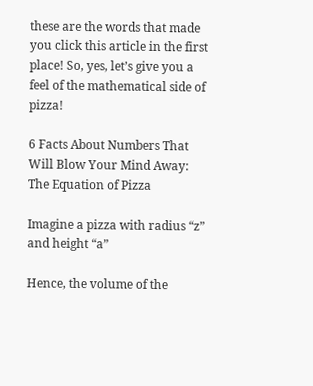these are the words that made you click this article in the first place! So, yes, let’s give you a feel of the mathematical side of pizza!

6 Facts About Numbers That Will Blow Your Mind Away: The Equation of Pizza

Imagine a pizza with radius “z” and height “a”

Hence, the volume of the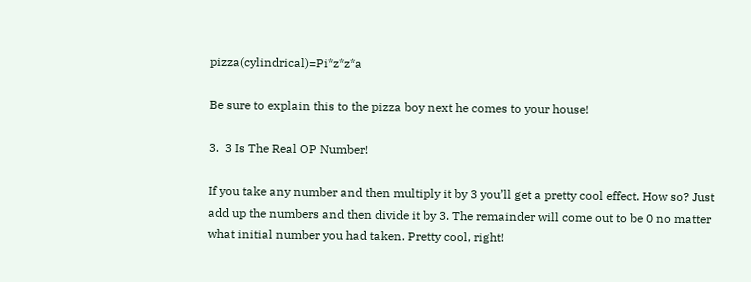pizza(cylindrical)=Pi*z*z*a

Be sure to explain this to the pizza boy next he comes to your house!

3.  3 Is The Real OP Number!

If you take any number and then multiply it by 3 you’ll get a pretty cool effect. How so? Just add up the numbers and then divide it by 3. The remainder will come out to be 0 no matter what initial number you had taken. Pretty cool, right!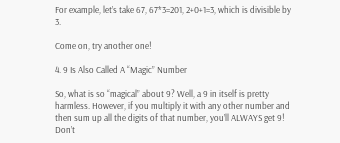For example, let’s take 67, 67*3=201, 2+0+1=3, which is divisible by 3.

Come on, try another one!

4. 9 Is Also Called A “Magic” Number

So, what is so “magical” about 9? Well, a 9 in itself is pretty harmless. However, if you multiply it with any other number and then sum up all the digits of that number, you’ll ALWAYS get 9! Don’t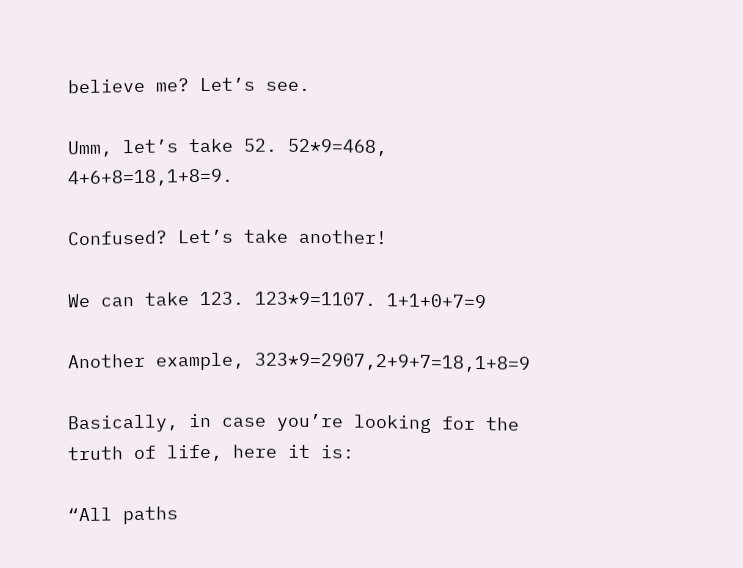believe me? Let’s see.

Umm, let’s take 52. 52*9=468, 4+6+8=18,1+8=9.

Confused? Let’s take another!

We can take 123. 123*9=1107. 1+1+0+7=9

Another example, 323*9=2907,2+9+7=18,1+8=9

Basically, in case you’re looking for the truth of life, here it is:

“All paths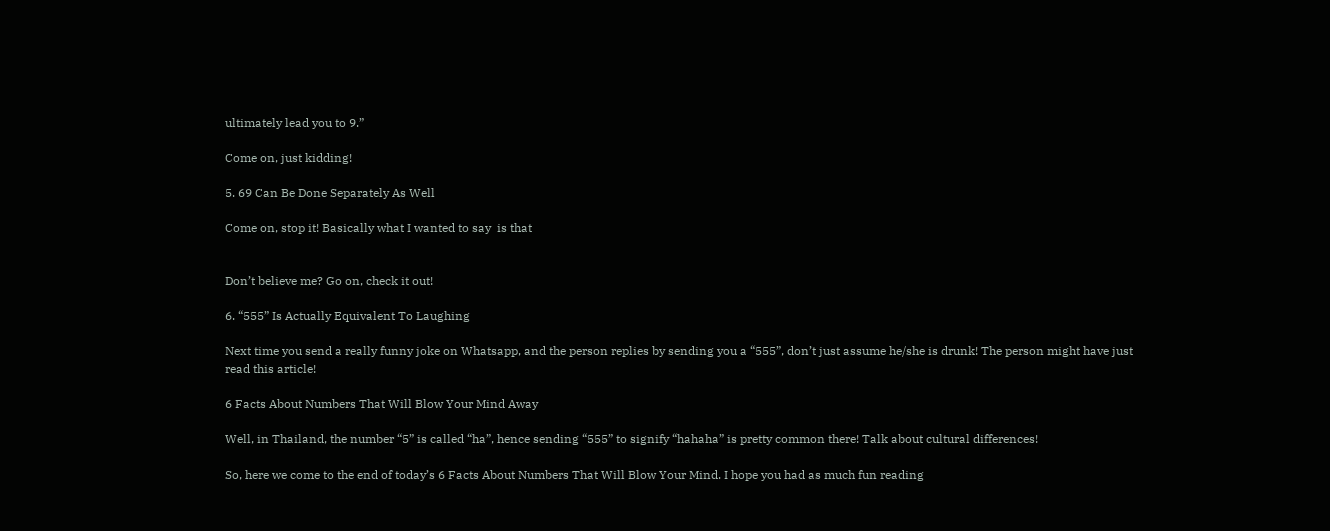ultimately lead you to 9.”

Come on, just kidding!

5. 69 Can Be Done Separately As Well

Come on, stop it! Basically what I wanted to say  is that


Don’t believe me? Go on, check it out!

6. “555” Is Actually Equivalent To Laughing

Next time you send a really funny joke on Whatsapp, and the person replies by sending you a “555”, don’t just assume he/she is drunk! The person might have just read this article!

6 Facts About Numbers That Will Blow Your Mind Away

Well, in Thailand, the number “5” is called “ha”, hence sending “555” to signify “hahaha” is pretty common there! Talk about cultural differences!

So, here we come to the end of today’s 6 Facts About Numbers That Will Blow Your Mind. I hope you had as much fun reading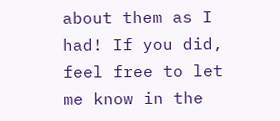about them as I had! If you did, feel free to let me know in the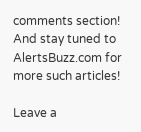comments section! And stay tuned to AlertsBuzz.com for more such articles!

Leave a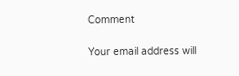Comment

Your email address will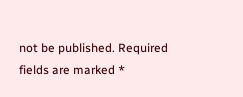not be published. Required fields are marked *